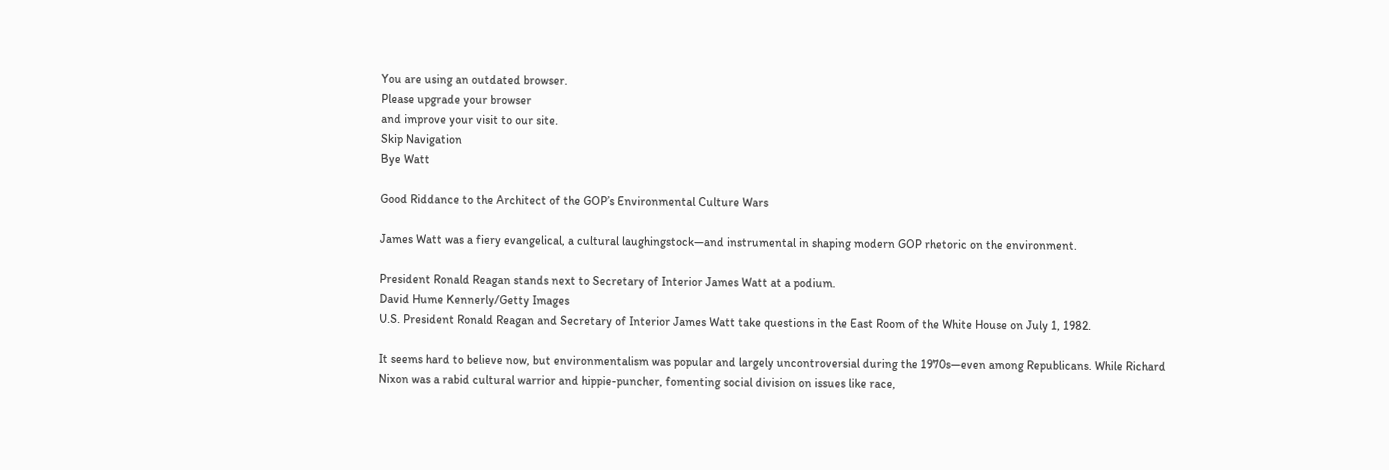You are using an outdated browser.
Please upgrade your browser
and improve your visit to our site.
Skip Navigation
Bye Watt

Good Riddance to the Architect of the GOP’s Environmental Culture Wars

James Watt was a fiery evangelical, a cultural laughingstock—and instrumental in shaping modern GOP rhetoric on the environment.

President Ronald Reagan stands next to Secretary of Interior James Watt at a podium.
David Hume Kennerly/Getty Images
U.S. President Ronald Reagan and Secretary of Interior James Watt take questions in the East Room of the White House on July 1, 1982.

It seems hard to believe now, but environmentalism was popular and largely uncontroversial during the 1970s—even among Republicans. While Richard Nixon was a rabid cultural warrior and hippie-puncher, fomenting social division on issues like race,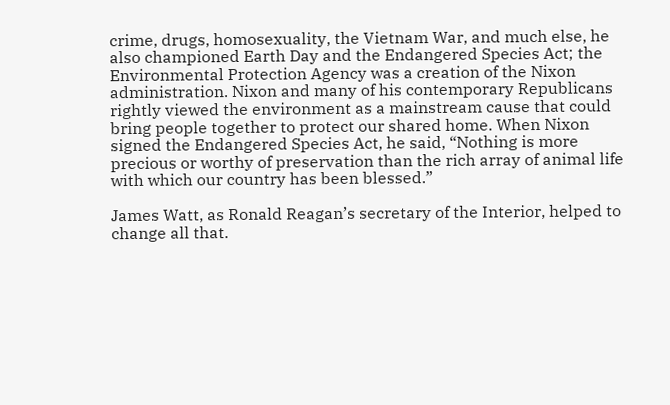crime, drugs, homosexuality, the Vietnam War, and much else, he also championed Earth Day and the Endangered Species Act; the Environmental Protection Agency was a creation of the Nixon administration. Nixon and many of his contemporary Republicans rightly viewed the environment as a mainstream cause that could bring people together to protect our shared home. When Nixon signed the Endangered Species Act, he said, “Nothing is more precious or worthy of preservation than the rich array of animal life with which our country has been blessed.”

James Watt, as Ronald Reagan’s secretary of the Interior, helped to change all that.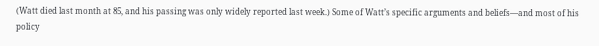(Watt died last month at 85, and his passing was only widely reported last week.) Some of Watt’s specific arguments and beliefs—and most of his policy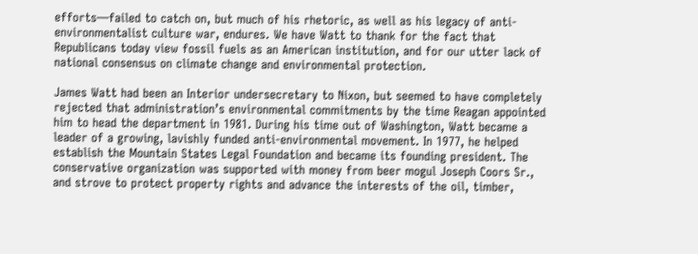efforts—failed to catch on, but much of his rhetoric, as well as his legacy of anti-environmentalist culture war, endures. We have Watt to thank for the fact that Republicans today view fossil fuels as an American institution, and for our utter lack of national consensus on climate change and environmental protection.

James Watt had been an Interior undersecretary to Nixon, but seemed to have completely rejected that administration’s environmental commitments by the time Reagan appointed him to head the department in 1981. During his time out of Washington, Watt became a leader of a growing, lavishly funded anti-environmental movement. In 1977, he helped establish the Mountain States Legal Foundation and became its founding president. The conservative organization was supported with money from beer mogul Joseph Coors Sr., and strove to protect property rights and advance the interests of the oil, timber,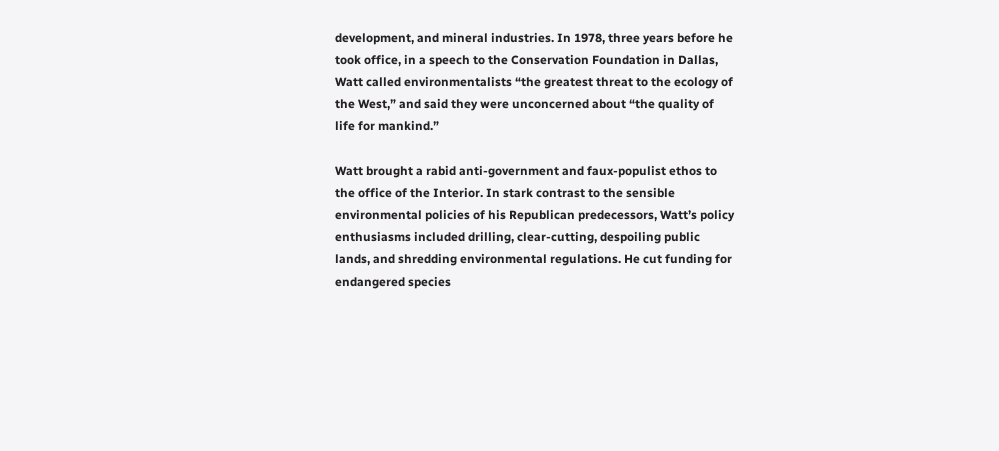development, and mineral industries. In 1978, three years before he took office, in a speech to the Conservation Foundation in Dallas, Watt called environmentalists “the greatest threat to the ecology of the West,” and said they were unconcerned about “the quality of life for mankind.”

Watt brought a rabid anti-government and faux-populist ethos to the office of the Interior. In stark contrast to the sensible environmental policies of his Republican predecessors, Watt’s policy enthusiasms included drilling, clear-cutting, despoiling public lands, and shredding environmental regulations. He cut funding for endangered species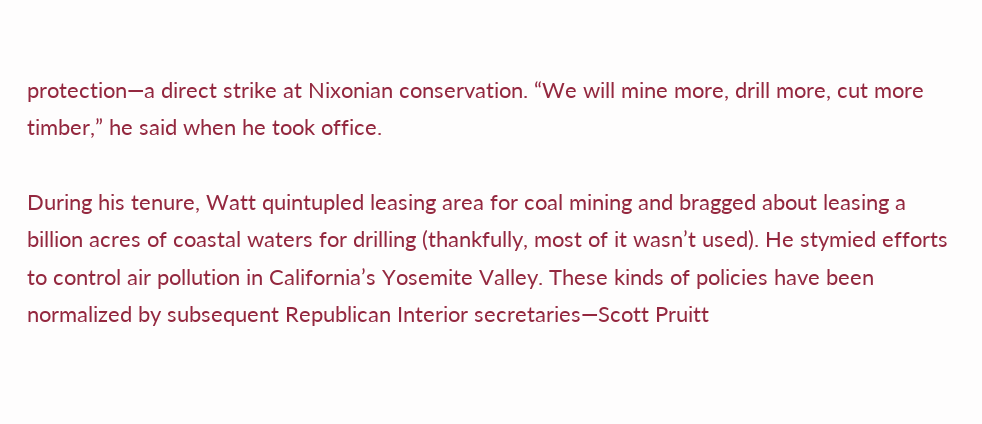protection—a direct strike at Nixonian conservation. “We will mine more, drill more, cut more timber,” he said when he took office.

During his tenure, Watt quintupled leasing area for coal mining and bragged about leasing a billion acres of coastal waters for drilling (thankfully, most of it wasn’t used). He stymied efforts to control air pollution in California’s Yosemite Valley. These kinds of policies have been normalized by subsequent Republican Interior secretaries—Scott Pruitt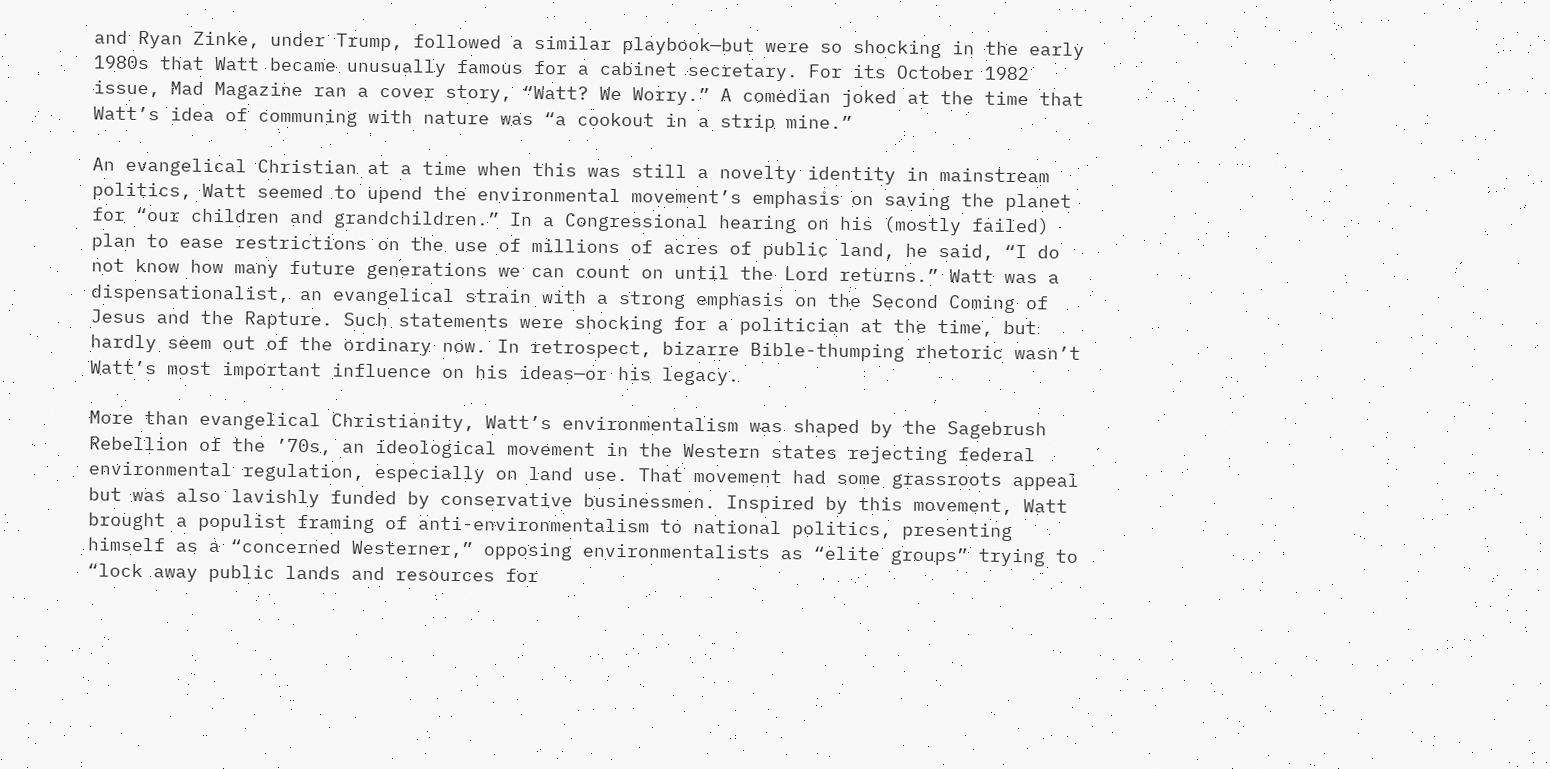and Ryan Zinke, under Trump, followed a similar playbook—but were so shocking in the early 1980s that Watt became unusually famous for a cabinet secretary. For its October 1982 issue, Mad Magazine ran a cover story, “Watt? We Worry.” A comedian joked at the time that Watt’s idea of communing with nature was “a cookout in a strip mine.”

An evangelical Christian at a time when this was still a novelty identity in mainstream politics, Watt seemed to upend the environmental movement’s emphasis on saving the planet for “our children and grandchildren.” In a Congressional hearing on his (mostly failed) plan to ease restrictions on the use of millions of acres of public land, he said, “I do not know how many future generations we can count on until the Lord returns.” Watt was a dispensationalist, an evangelical strain with a strong emphasis on the Second Coming of Jesus and the Rapture. Such statements were shocking for a politician at the time, but hardly seem out of the ordinary now. In retrospect, bizarre Bible-thumping rhetoric wasn’t Watt’s most important influence on his ideas—or his legacy.

More than evangelical Christianity, Watt’s environmentalism was shaped by the Sagebrush Rebellion of the ’70s, an ideological movement in the Western states rejecting federal environmental regulation, especially on land use. That movement had some grassroots appeal but was also lavishly funded by conservative businessmen. Inspired by this movement, Watt brought a populist framing of anti-environmentalism to national politics, presenting himself as a “concerned Westerner,” opposing environmentalists as “elite groups” trying to “lock away public lands and resources for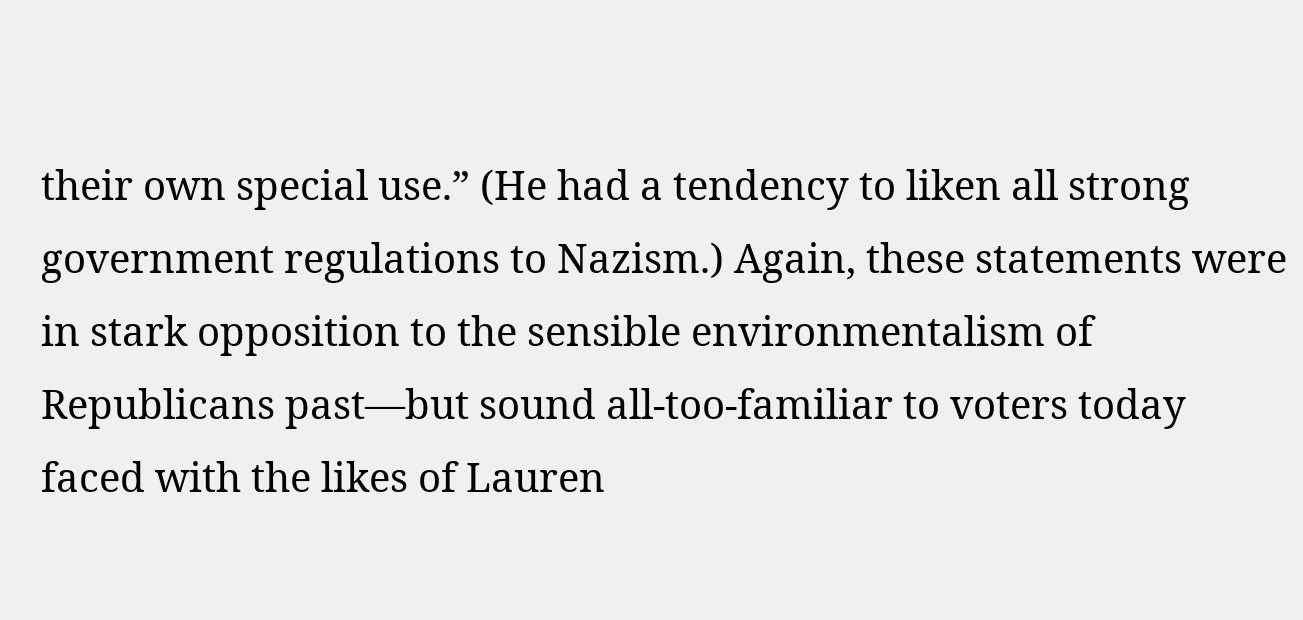their own special use.” (He had a tendency to liken all strong government regulations to Nazism.) Again, these statements were in stark opposition to the sensible environmentalism of Republicans past—but sound all-too-familiar to voters today faced with the likes of Lauren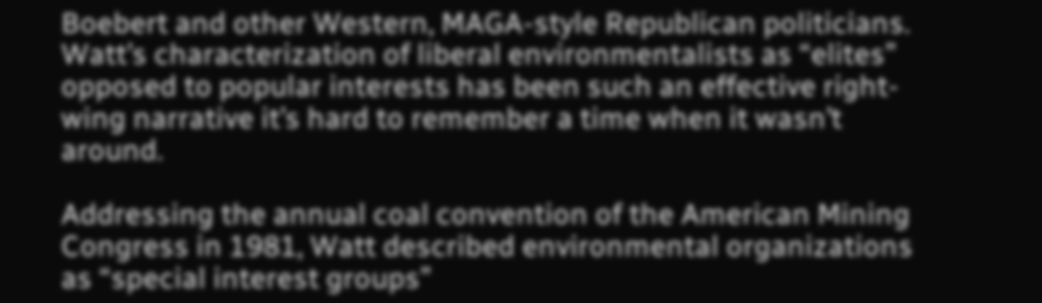Boebert and other Western, MAGA-style Republican politicians. Watt’s characterization of liberal environmentalists as “elites” opposed to popular interests has been such an effective right-wing narrative it’s hard to remember a time when it wasn’t around.

Addressing the annual coal convention of the American Mining Congress in 1981, Watt described environmental organizations as “special interest groups”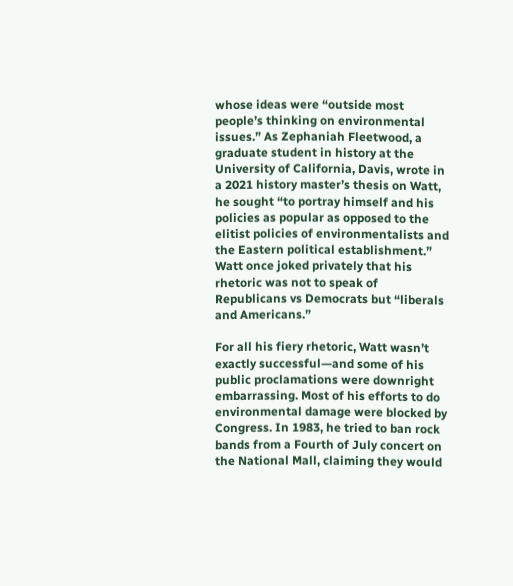whose ideas were “outside most people’s thinking on environmental issues.” As Zephaniah Fleetwood, a graduate student in history at the University of California, Davis, wrote in a 2021 history master’s thesis on Watt, he sought “to portray himself and his policies as popular as opposed to the elitist policies of environmentalists and the Eastern political establishment.” Watt once joked privately that his rhetoric was not to speak of Republicans vs Democrats but “liberals and Americans.”

For all his fiery rhetoric, Watt wasn’t exactly successful—and some of his public proclamations were downright embarrassing. Most of his efforts to do environmental damage were blocked by Congress. In 1983, he tried to ban rock bands from a Fourth of July concert on the National Mall, claiming they would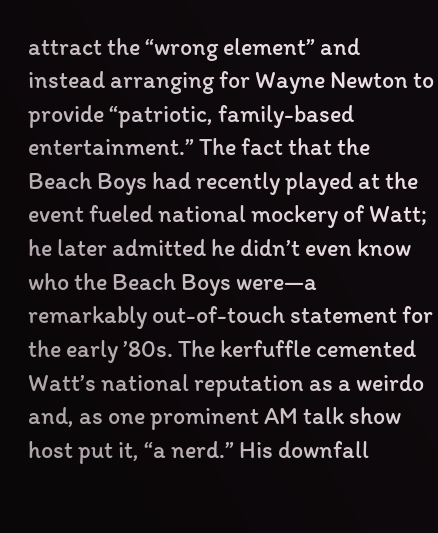attract the “wrong element” and instead arranging for Wayne Newton to provide “patriotic, family-based entertainment.” The fact that the Beach Boys had recently played at the event fueled national mockery of Watt; he later admitted he didn’t even know who the Beach Boys were—a remarkably out-of-touch statement for the early ’80s. The kerfuffle cemented Watt’s national reputation as a weirdo and, as one prominent AM talk show host put it, “a nerd.” His downfall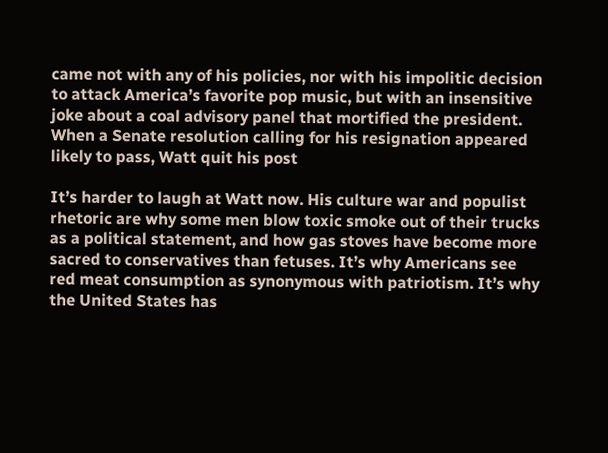came not with any of his policies, nor with his impolitic decision to attack America’s favorite pop music, but with an insensitive joke about a coal advisory panel that mortified the president. When a Senate resolution calling for his resignation appeared likely to pass, Watt quit his post

It’s harder to laugh at Watt now. His culture war and populist rhetoric are why some men blow toxic smoke out of their trucks as a political statement, and how gas stoves have become more sacred to conservatives than fetuses. It’s why Americans see red meat consumption as synonymous with patriotism. It’s why the United States has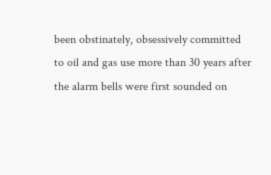been obstinately, obsessively committed to oil and gas use more than 30 years after the alarm bells were first sounded on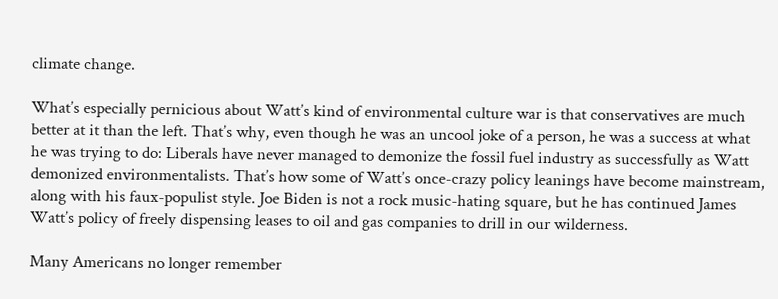climate change.

What’s especially pernicious about Watt’s kind of environmental culture war is that conservatives are much better at it than the left. That’s why, even though he was an uncool joke of a person, he was a success at what he was trying to do: Liberals have never managed to demonize the fossil fuel industry as successfully as Watt demonized environmentalists. That’s how some of Watt’s once-crazy policy leanings have become mainstream, along with his faux-populist style. Joe Biden is not a rock music-hating square, but he has continued James Watt’s policy of freely dispensing leases to oil and gas companies to drill in our wilderness.

Many Americans no longer remember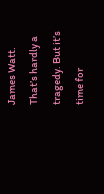James Watt. That’s hardly a tragedy. But it’s time for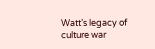Watt’s legacy of culture war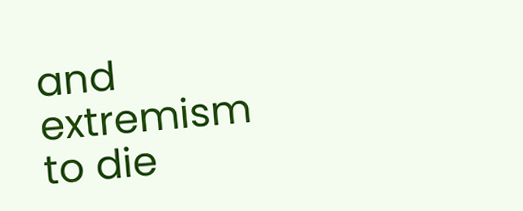and extremism to die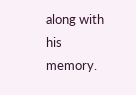along with his memory.